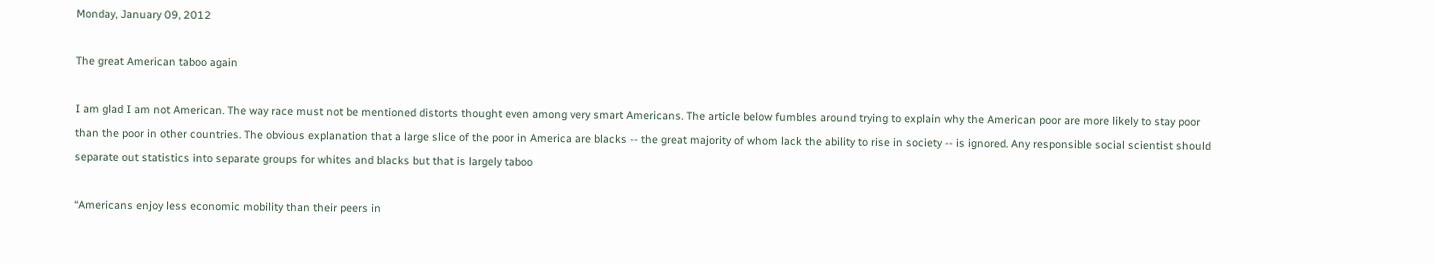Monday, January 09, 2012

The great American taboo again

I am glad I am not American. The way race must not be mentioned distorts thought even among very smart Americans. The article below fumbles around trying to explain why the American poor are more likely to stay poor than the poor in other countries. The obvious explanation that a large slice of the poor in America are blacks -- the great majority of whom lack the ability to rise in society -- is ignored. Any responsible social scientist should separate out statistics into separate groups for whites and blacks but that is largely taboo

“Americans enjoy less economic mobility than their peers in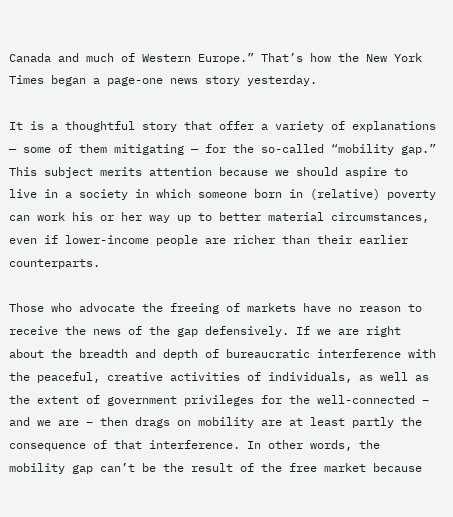Canada and much of Western Europe.” That’s how the New York Times began a page-one news story yesterday.

It is a thoughtful story that offer a variety of explanations — some of them mitigating — for the so-called “mobility gap.” This subject merits attention because we should aspire to live in a society in which someone born in (relative) poverty can work his or her way up to better material circumstances, even if lower-income people are richer than their earlier counterparts.

Those who advocate the freeing of markets have no reason to receive the news of the gap defensively. If we are right about the breadth and depth of bureaucratic interference with the peaceful, creative activities of individuals, as well as the extent of government privileges for the well-connected – and we are – then drags on mobility are at least partly the consequence of that interference. In other words, the mobility gap can’t be the result of the free market because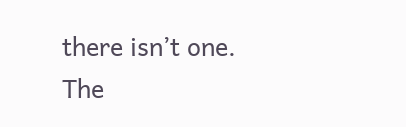there isn’t one. The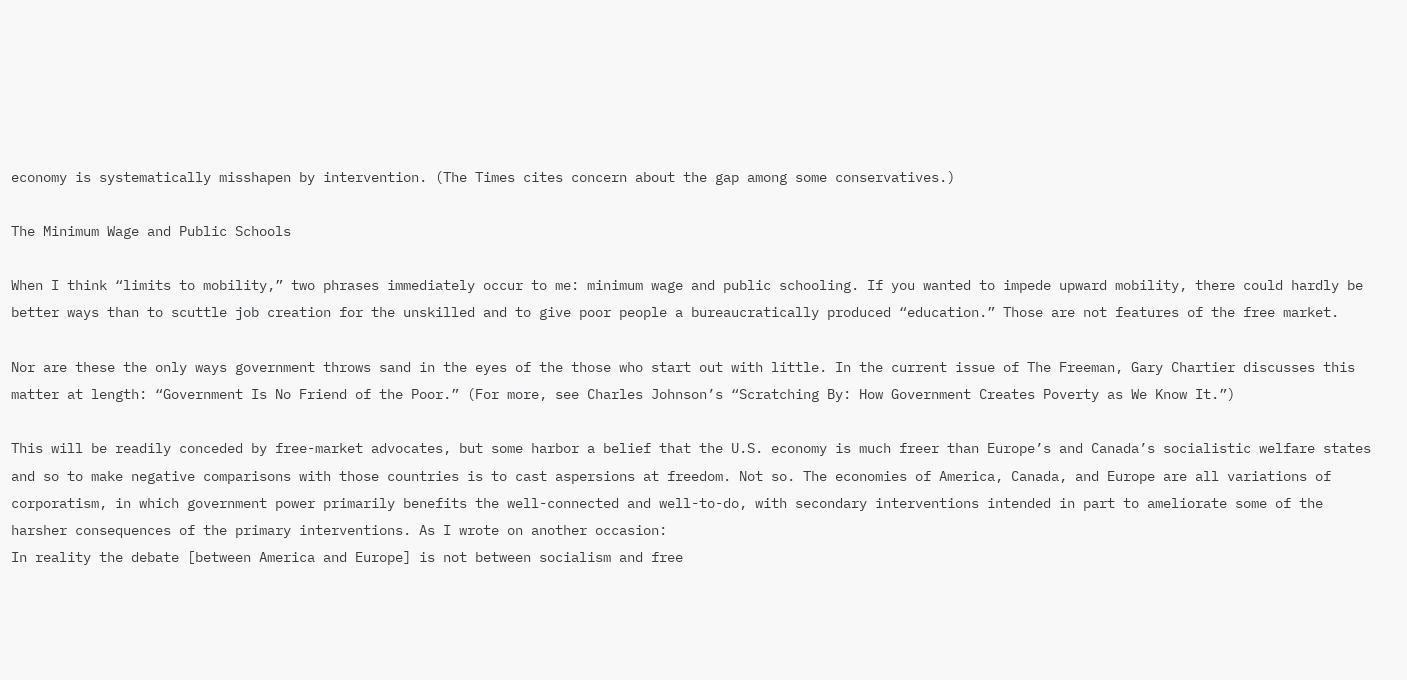economy is systematically misshapen by intervention. (The Times cites concern about the gap among some conservatives.)

The Minimum Wage and Public Schools

When I think “limits to mobility,” two phrases immediately occur to me: minimum wage and public schooling. If you wanted to impede upward mobility, there could hardly be better ways than to scuttle job creation for the unskilled and to give poor people a bureaucratically produced “education.” Those are not features of the free market.

Nor are these the only ways government throws sand in the eyes of the those who start out with little. In the current issue of The Freeman, Gary Chartier discusses this matter at length: “Government Is No Friend of the Poor.” (For more, see Charles Johnson’s “Scratching By: How Government Creates Poverty as We Know It.”)

This will be readily conceded by free-market advocates, but some harbor a belief that the U.S. economy is much freer than Europe’s and Canada’s socialistic welfare states and so to make negative comparisons with those countries is to cast aspersions at freedom. Not so. The economies of America, Canada, and Europe are all variations of corporatism, in which government power primarily benefits the well-connected and well-to-do, with secondary interventions intended in part to ameliorate some of the harsher consequences of the primary interventions. As I wrote on another occasion:
In reality the debate [between America and Europe] is not between socialism and free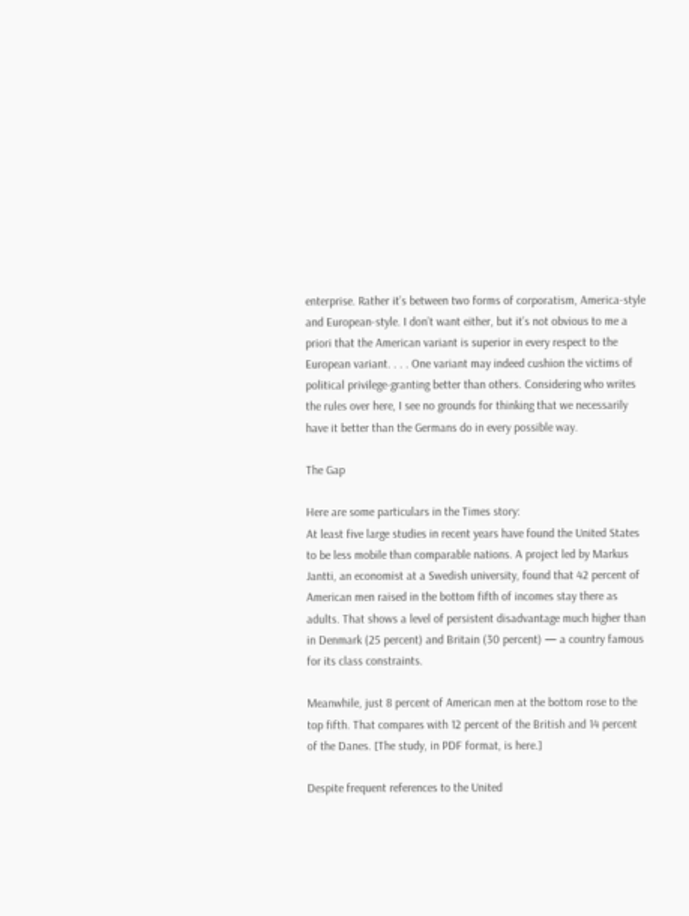enterprise. Rather it’s between two forms of corporatism, America-style and European-style. I don’t want either, but it’s not obvious to me a priori that the American variant is superior in every respect to the European variant. . . . One variant may indeed cushion the victims of political privilege-granting better than others. Considering who writes the rules over here, I see no grounds for thinking that we necessarily have it better than the Germans do in every possible way.

The Gap

Here are some particulars in the Times story:
At least five large studies in recent years have found the United States to be less mobile than comparable nations. A project led by Markus Jantti, an economist at a Swedish university, found that 42 percent of American men raised in the bottom fifth of incomes stay there as adults. That shows a level of persistent disadvantage much higher than in Denmark (25 percent) and Britain (30 percent) — a country famous for its class constraints.

Meanwhile, just 8 percent of American men at the bottom rose to the top fifth. That compares with 12 percent of the British and 14 percent of the Danes. [The study, in PDF format, is here.]

Despite frequent references to the United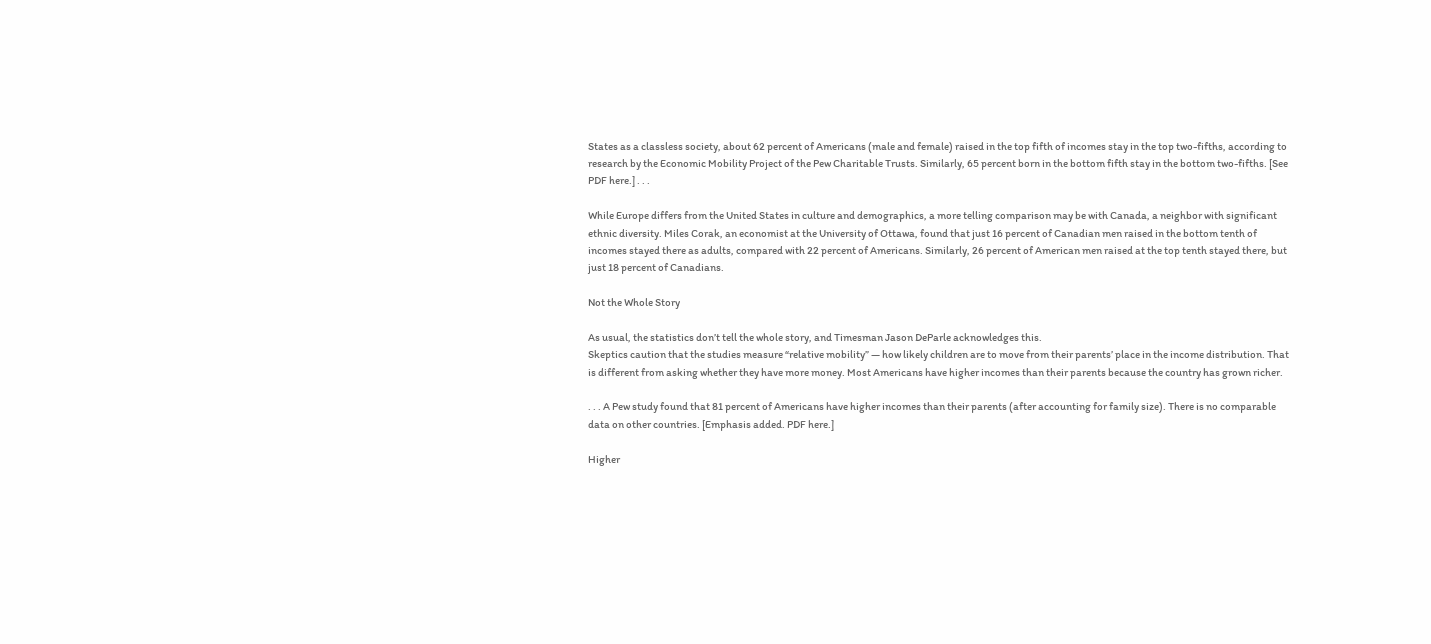States as a classless society, about 62 percent of Americans (male and female) raised in the top fifth of incomes stay in the top two-fifths, according to research by the Economic Mobility Project of the Pew Charitable Trusts. Similarly, 65 percent born in the bottom fifth stay in the bottom two-fifths. [See PDF here.] . . .

While Europe differs from the United States in culture and demographics, a more telling comparison may be with Canada, a neighbor with significant ethnic diversity. Miles Corak, an economist at the University of Ottawa, found that just 16 percent of Canadian men raised in the bottom tenth of incomes stayed there as adults, compared with 22 percent of Americans. Similarly, 26 percent of American men raised at the top tenth stayed there, but just 18 percent of Canadians.

Not the Whole Story

As usual, the statistics don’t tell the whole story, and Timesman Jason DeParle acknowledges this.
Skeptics caution that the studies measure “relative mobility” — how likely children are to move from their parents’ place in the income distribution. That is different from asking whether they have more money. Most Americans have higher incomes than their parents because the country has grown richer.

. . . A Pew study found that 81 percent of Americans have higher incomes than their parents (after accounting for family size). There is no comparable data on other countries. [Emphasis added. PDF here.]

Higher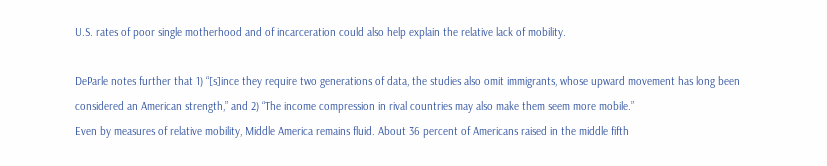U.S. rates of poor single motherhood and of incarceration could also help explain the relative lack of mobility.

DeParle notes further that 1) “[s]ince they require two generations of data, the studies also omit immigrants, whose upward movement has long been considered an American strength,” and 2) “The income compression in rival countries may also make them seem more mobile.”
Even by measures of relative mobility, Middle America remains fluid. About 36 percent of Americans raised in the middle fifth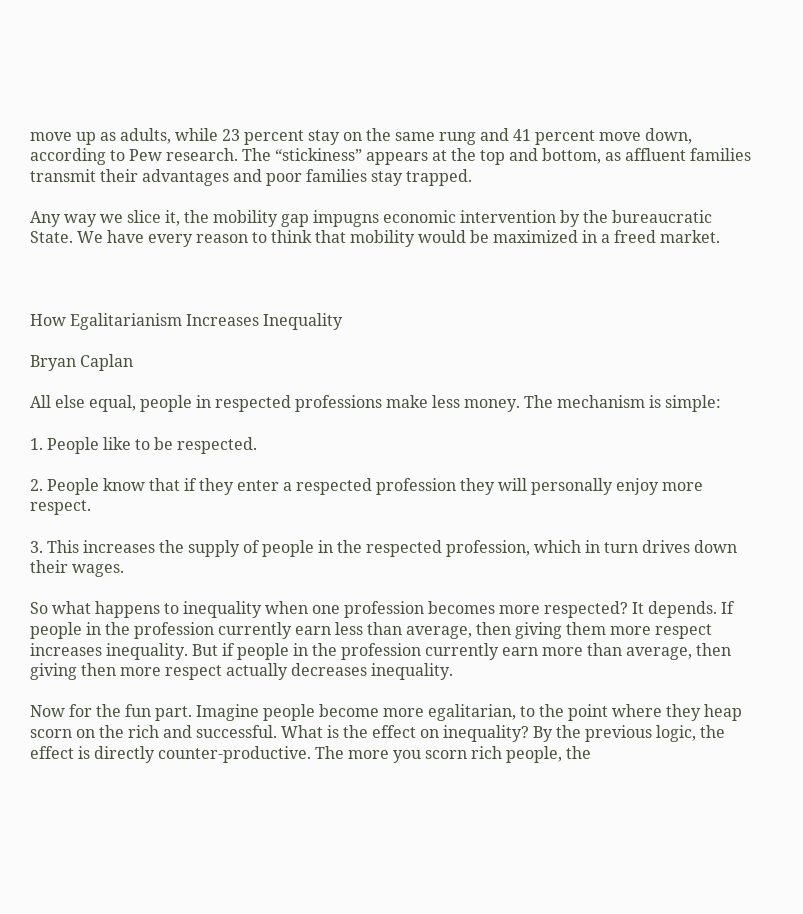move up as adults, while 23 percent stay on the same rung and 41 percent move down, according to Pew research. The “stickiness” appears at the top and bottom, as affluent families transmit their advantages and poor families stay trapped.

Any way we slice it, the mobility gap impugns economic intervention by the bureaucratic State. We have every reason to think that mobility would be maximized in a freed market.



How Egalitarianism Increases Inequality

Bryan Caplan

All else equal, people in respected professions make less money. The mechanism is simple:

1. People like to be respected.

2. People know that if they enter a respected profession they will personally enjoy more respect.

3. This increases the supply of people in the respected profession, which in turn drives down their wages.

So what happens to inequality when one profession becomes more respected? It depends. If people in the profession currently earn less than average, then giving them more respect increases inequality. But if people in the profession currently earn more than average, then giving then more respect actually decreases inequality.

Now for the fun part. Imagine people become more egalitarian, to the point where they heap scorn on the rich and successful. What is the effect on inequality? By the previous logic, the effect is directly counter-productive. The more you scorn rich people, the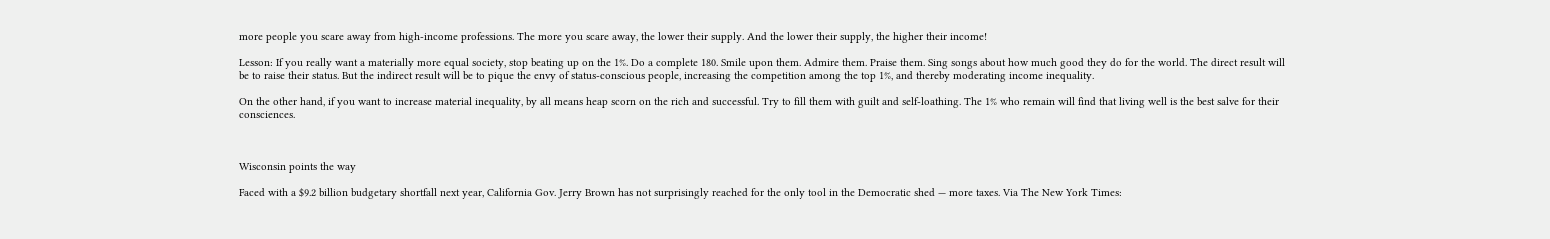more people you scare away from high-income professions. The more you scare away, the lower their supply. And the lower their supply, the higher their income!

Lesson: If you really want a materially more equal society, stop beating up on the 1%. Do a complete 180. Smile upon them. Admire them. Praise them. Sing songs about how much good they do for the world. The direct result will be to raise their status. But the indirect result will be to pique the envy of status-conscious people, increasing the competition among the top 1%, and thereby moderating income inequality.

On the other hand, if you want to increase material inequality, by all means heap scorn on the rich and successful. Try to fill them with guilt and self-loathing. The 1% who remain will find that living well is the best salve for their consciences.



Wisconsin points the way

Faced with a $9.2 billion budgetary shortfall next year, California Gov. Jerry Brown has not surprisingly reached for the only tool in the Democratic shed — more taxes. Via The New York Times: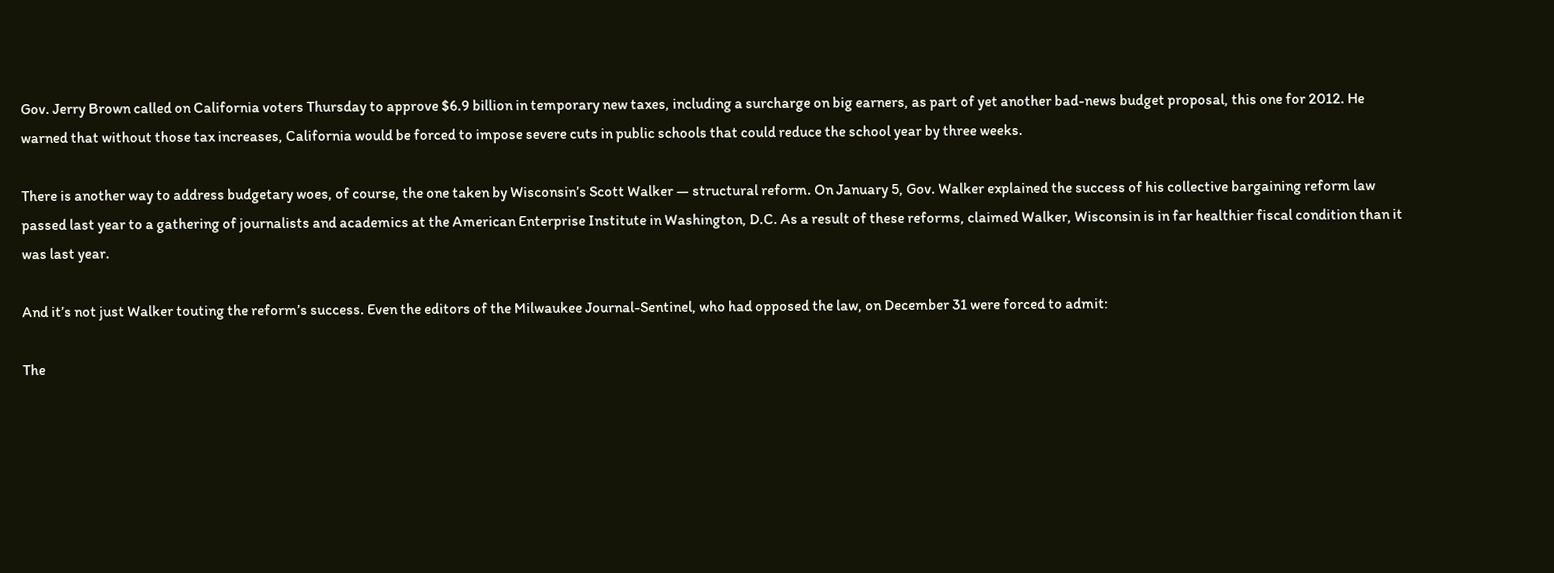Gov. Jerry Brown called on California voters Thursday to approve $6.9 billion in temporary new taxes, including a surcharge on big earners, as part of yet another bad-news budget proposal, this one for 2012. He warned that without those tax increases, California would be forced to impose severe cuts in public schools that could reduce the school year by three weeks.

There is another way to address budgetary woes, of course, the one taken by Wisconsin’s Scott Walker — structural reform. On January 5, Gov. Walker explained the success of his collective bargaining reform law passed last year to a gathering of journalists and academics at the American Enterprise Institute in Washington, D.C. As a result of these reforms, claimed Walker, Wisconsin is in far healthier fiscal condition than it was last year.

And it’s not just Walker touting the reform’s success. Even the editors of the Milwaukee Journal-Sentinel, who had opposed the law, on December 31 were forced to admit:

The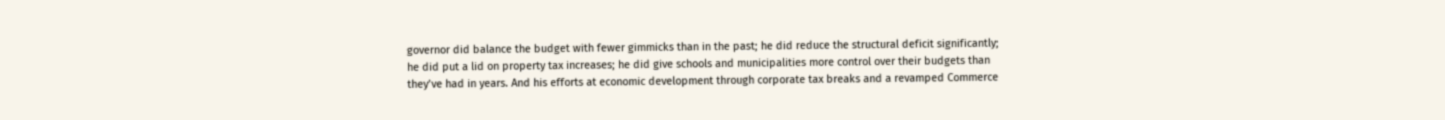governor did balance the budget with fewer gimmicks than in the past; he did reduce the structural deficit significantly; he did put a lid on property tax increases; he did give schools and municipalities more control over their budgets than they’ve had in years. And his efforts at economic development through corporate tax breaks and a revamped Commerce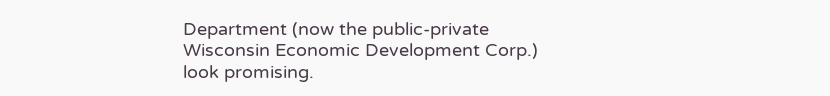Department (now the public-private Wisconsin Economic Development Corp.) look promising.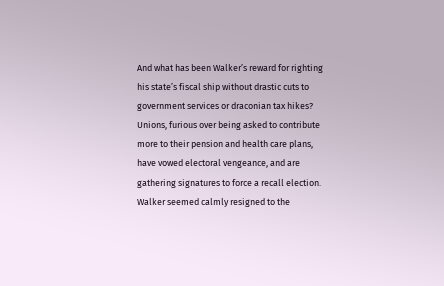And what has been Walker’s reward for righting his state’s fiscal ship without drastic cuts to government services or draconian tax hikes? Unions, furious over being asked to contribute more to their pension and health care plans, have vowed electoral vengeance, and are gathering signatures to force a recall election. Walker seemed calmly resigned to the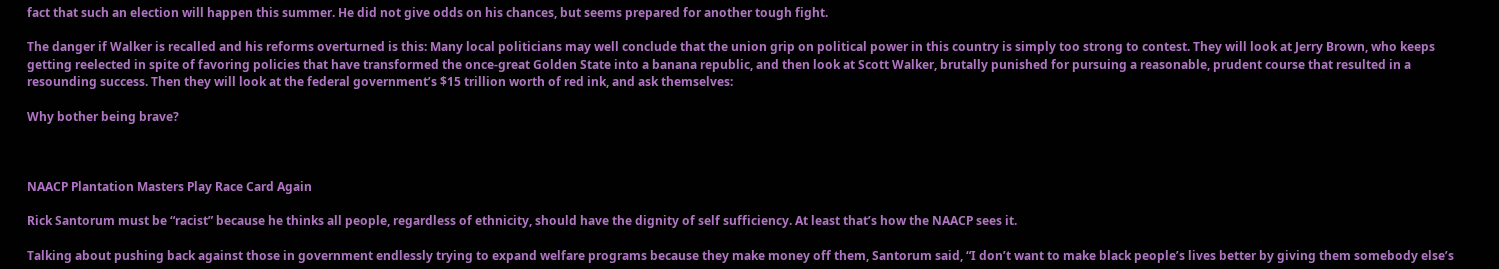fact that such an election will happen this summer. He did not give odds on his chances, but seems prepared for another tough fight.

The danger if Walker is recalled and his reforms overturned is this: Many local politicians may well conclude that the union grip on political power in this country is simply too strong to contest. They will look at Jerry Brown, who keeps getting reelected in spite of favoring policies that have transformed the once-great Golden State into a banana republic, and then look at Scott Walker, brutally punished for pursuing a reasonable, prudent course that resulted in a resounding success. Then they will look at the federal government’s $15 trillion worth of red ink, and ask themselves:

Why bother being brave?



NAACP Plantation Masters Play Race Card Again

Rick Santorum must be “racist” because he thinks all people, regardless of ethnicity, should have the dignity of self sufficiency. At least that’s how the NAACP sees it.

Talking about pushing back against those in government endlessly trying to expand welfare programs because they make money off them, Santorum said, “I don’t want to make black people’s lives better by giving them somebody else’s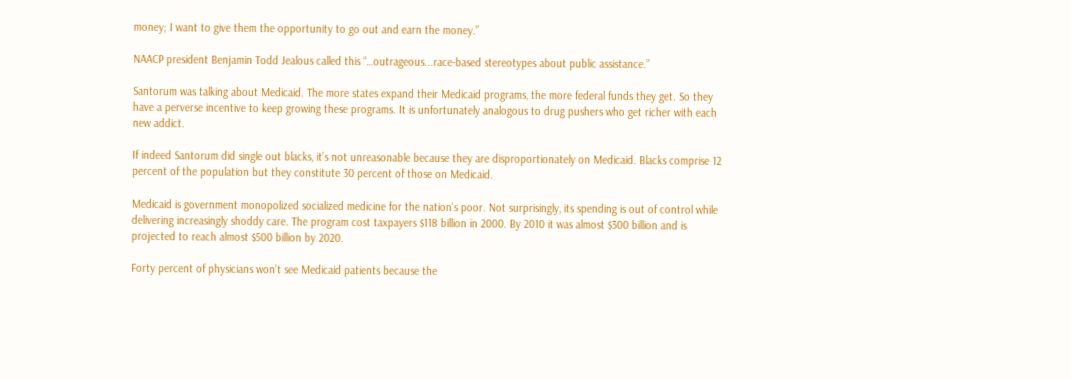money; I want to give them the opportunity to go out and earn the money.”

NAACP president Benjamin Todd Jealous called this “…outrageous...race-based stereotypes about public assistance.”

Santorum was talking about Medicaid. The more states expand their Medicaid programs, the more federal funds they get. So they have a perverse incentive to keep growing these programs. It is unfortunately analogous to drug pushers who get richer with each new addict.

If indeed Santorum did single out blacks, it’s not unreasonable because they are disproportionately on Medicaid. Blacks comprise 12 percent of the population but they constitute 30 percent of those on Medicaid.

Medicaid is government monopolized socialized medicine for the nation’s poor. Not surprisingly, its spending is out of control while delivering increasingly shoddy care. The program cost taxpayers $118 billion in 2000. By 2010 it was almost $300 billion and is projected to reach almost $500 billion by 2020.

Forty percent of physicians won’t see Medicaid patients because the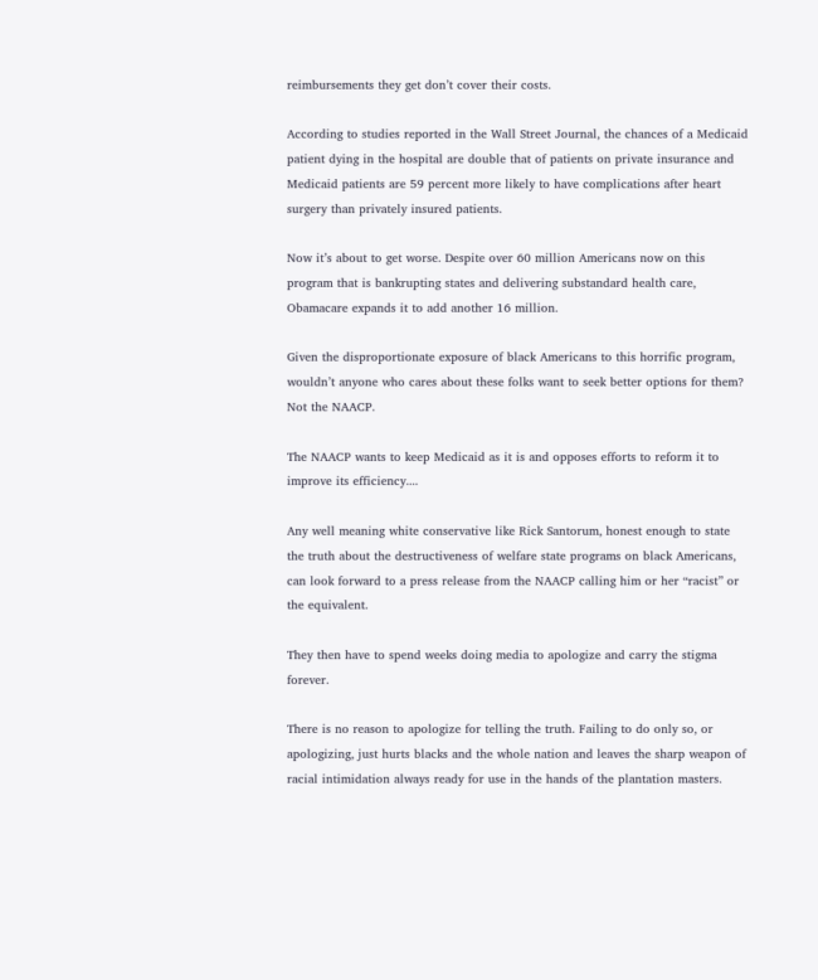reimbursements they get don’t cover their costs.

According to studies reported in the Wall Street Journal, the chances of a Medicaid patient dying in the hospital are double that of patients on private insurance and Medicaid patients are 59 percent more likely to have complications after heart surgery than privately insured patients.

Now it’s about to get worse. Despite over 60 million Americans now on this program that is bankrupting states and delivering substandard health care, Obamacare expands it to add another 16 million.

Given the disproportionate exposure of black Americans to this horrific program, wouldn’t anyone who cares about these folks want to seek better options for them? Not the NAACP.

The NAACP wants to keep Medicaid as it is and opposes efforts to reform it to improve its efficiency....

Any well meaning white conservative like Rick Santorum, honest enough to state the truth about the destructiveness of welfare state programs on black Americans, can look forward to a press release from the NAACP calling him or her “racist” or the equivalent.

They then have to spend weeks doing media to apologize and carry the stigma forever.

There is no reason to apologize for telling the truth. Failing to do only so, or apologizing, just hurts blacks and the whole nation and leaves the sharp weapon of racial intimidation always ready for use in the hands of the plantation masters.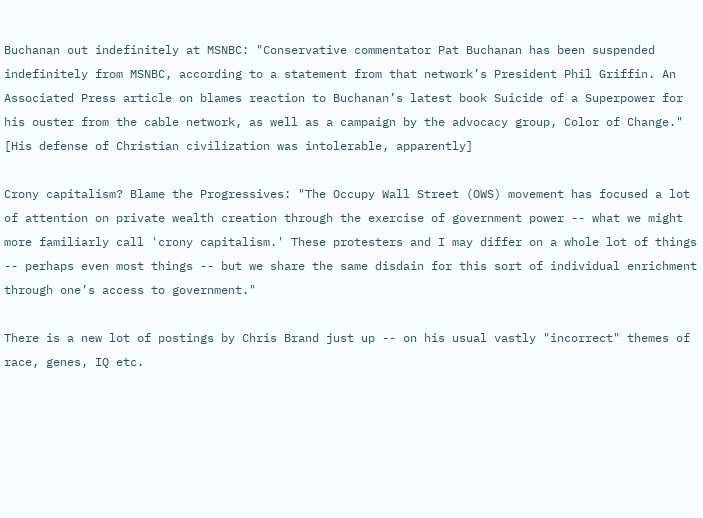Buchanan out indefinitely at MSNBC: "Conservative commentator Pat Buchanan has been suspended indefinitely from MSNBC, according to a statement from that network’s President Phil Griffin. An Associated Press article on blames reaction to Buchanan’s latest book Suicide of a Superpower for his ouster from the cable network, as well as a campaign by the advocacy group, Color of Change." [His defense of Christian civilization was intolerable, apparently]

Crony capitalism? Blame the Progressives: "The Occupy Wall Street (OWS) movement has focused a lot of attention on private wealth creation through the exercise of government power -- what we might more familiarly call 'crony capitalism.' These protesters and I may differ on a whole lot of things -- perhaps even most things -- but we share the same disdain for this sort of individual enrichment through one’s access to government."

There is a new lot of postings by Chris Brand just up -- on his usual vastly "incorrect" themes of race, genes, IQ etc.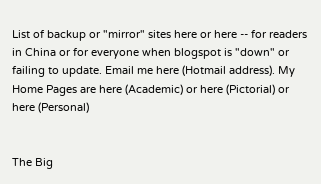List of backup or "mirror" sites here or here -- for readers in China or for everyone when blogspot is "down" or failing to update. Email me here (Hotmail address). My Home Pages are here (Academic) or here (Pictorial) or here (Personal)


The Big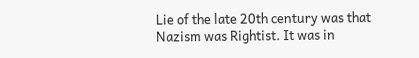Lie of the late 20th century was that Nazism was Rightist. It was in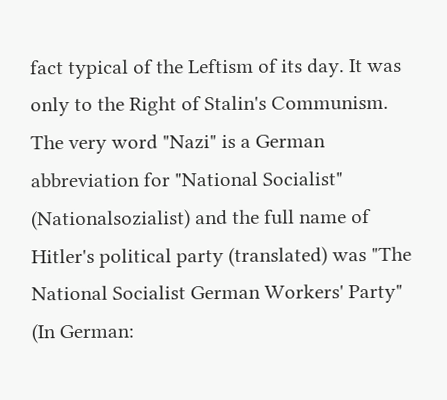fact typical of the Leftism of its day. It was only to the Right of Stalin's Communism. The very word "Nazi" is a German abbreviation for "National Socialist" (Nationalsozialist) and the full name of Hitler's political party (translated) was "The National Socialist German Workers' Party" (In German: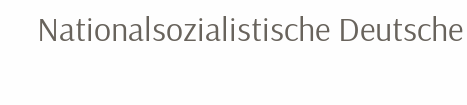Nationalsozialistische Deutsche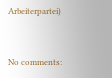Arbeiterpartei)


No comments: